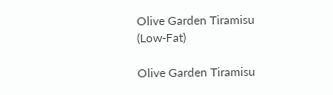Olive Garden Tiramisu (Low-Fat)

Olive Garden Tiramisu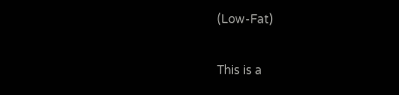(Low-Fat)

This is a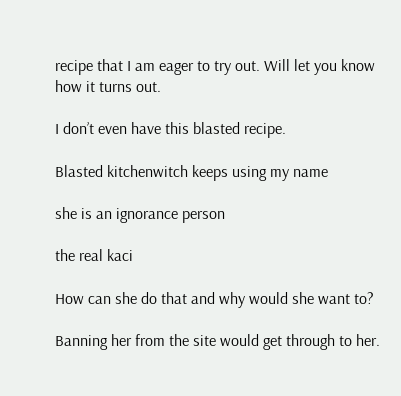recipe that I am eager to try out. Will let you know how it turns out.

I don’t even have this blasted recipe.

Blasted kitchenwitch keeps using my name

she is an ignorance person

the real kaci

How can she do that and why would she want to?

Banning her from the site would get through to her.